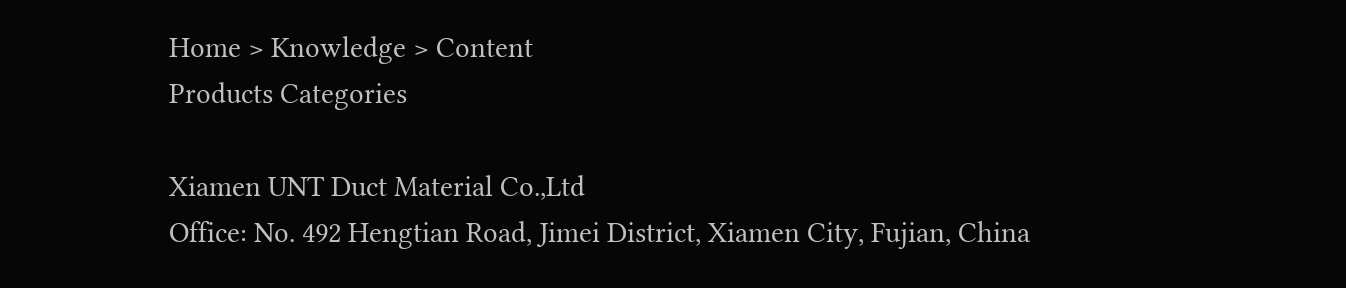Home > Knowledge > Content
Products Categories

Xiamen UNT Duct Material Co.,Ltd
Office: No. 492 Hengtian Road, Jimei District, Xiamen City, Fujian, China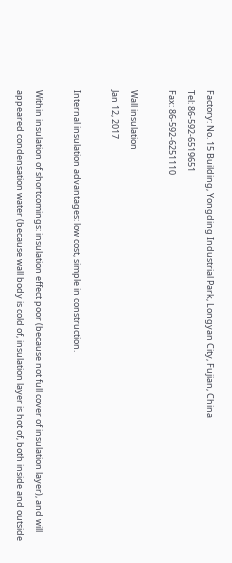Factory: No. 15 Building, Yongding Industrial Park, Longyan City, Fujian, China
Tel: 86-592-6519651
Fax: 86-592-6251110

Wall insulation
Jan 12, 2017

Internal insulation advantages: low cost, simple in construction.

Within insulation of shortcomings: insulation effect poor (because not full cover of insulation layer), and will appeared condensation water (because wall body is cold of, insulation layer is hot of, both inside and outside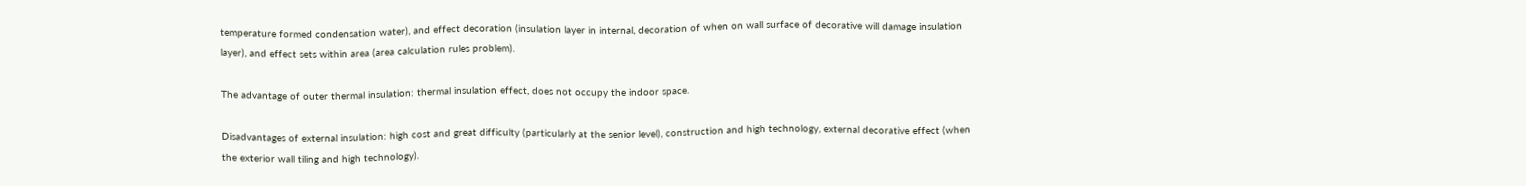temperature formed condensation water), and effect decoration (insulation layer in internal, decoration of when on wall surface of decorative will damage insulation layer), and effect sets within area (area calculation rules problem).

The advantage of outer thermal insulation: thermal insulation effect, does not occupy the indoor space.

Disadvantages of external insulation: high cost and great difficulty (particularly at the senior level), construction and high technology, external decorative effect (when the exterior wall tiling and high technology).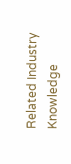Related Industry Knowledge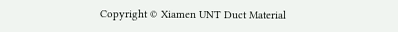Copyright © Xiamen UNT Duct Material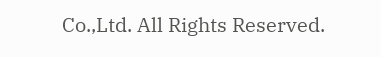Co.,Ltd. All Rights Reserved.